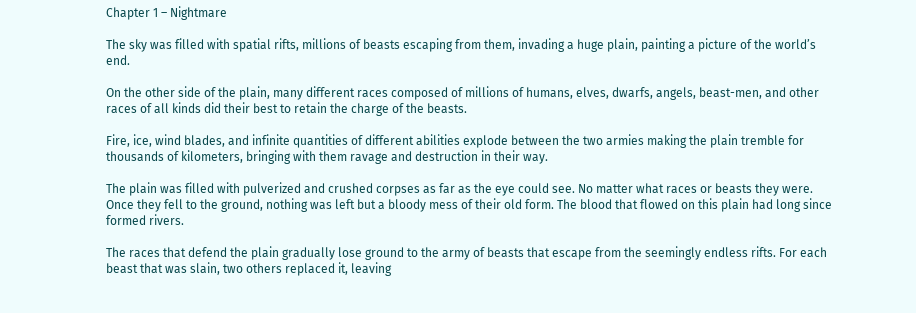Chapter 1 – Nightmare

The sky was filled with spatial rifts, millions of beasts escaping from them, invading a huge plain, painting a picture of the world’s end.

On the other side of the plain, many different races composed of millions of humans, elves, dwarfs, angels, beast-men, and other races of all kinds did their best to retain the charge of the beasts.

Fire, ice, wind blades, and infinite quantities of different abilities explode between the two armies making the plain tremble for thousands of kilometers, bringing with them ravage and destruction in their way.

The plain was filled with pulverized and crushed corpses as far as the eye could see. No matter what races or beasts they were. Once they fell to the ground, nothing was left but a bloody mess of their old form. The blood that flowed on this plain had long since formed rivers.

The races that defend the plain gradually lose ground to the army of beasts that escape from the seemingly endless rifts. For each beast that was slain, two others replaced it, leaving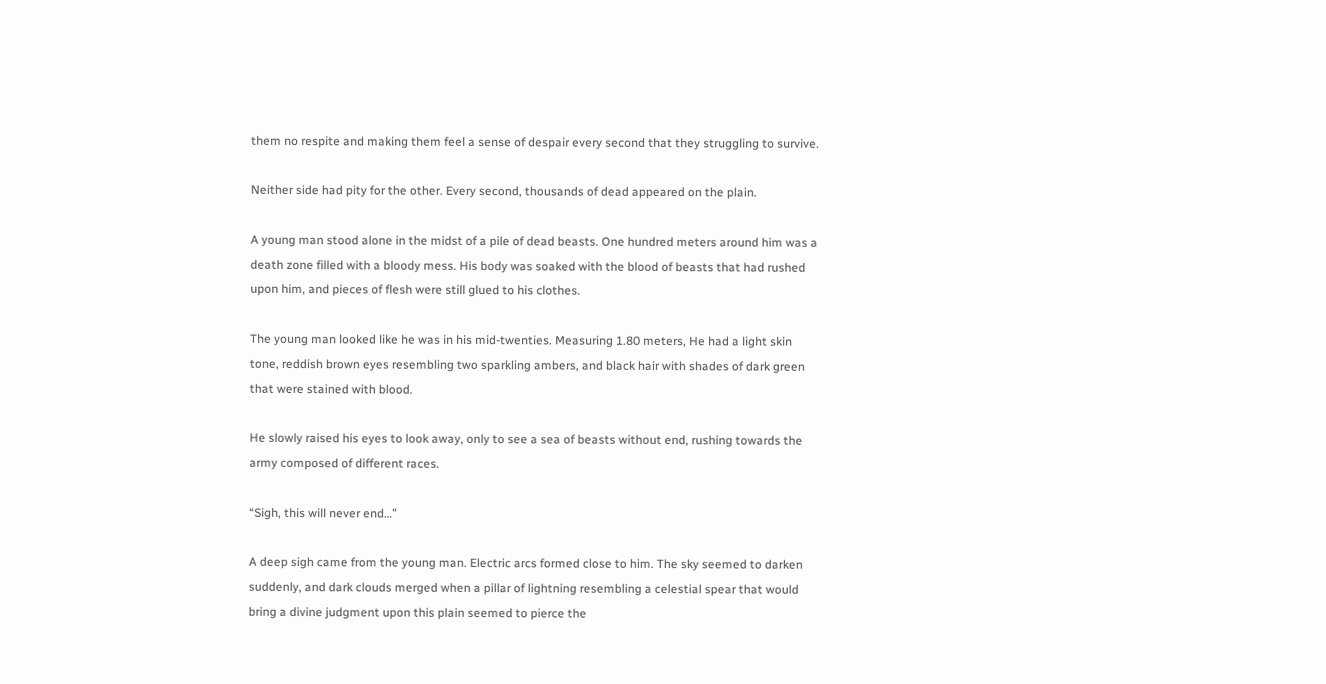them no respite and making them feel a sense of despair every second that they struggling to survive.

Neither side had pity for the other. Every second, thousands of dead appeared on the plain.

A young man stood alone in the midst of a pile of dead beasts. One hundred meters around him was a death zone filled with a bloody mess. His body was soaked with the blood of beasts that had rushed upon him, and pieces of flesh were still glued to his clothes.

The young man looked like he was in his mid-twenties. Measuring 1.80 meters, He had a light skin tone, reddish brown eyes resembling two sparkling ambers, and black hair with shades of dark green that were stained with blood.

He slowly raised his eyes to look away, only to see a sea of beasts without end, rushing towards the army composed of different races.

“Sigh, this will never end…”

A deep sigh came from the young man. Electric arcs formed close to him. The sky seemed to darken suddenly, and dark clouds merged when a pillar of lightning resembling a celestial spear that would bring a divine judgment upon this plain seemed to pierce the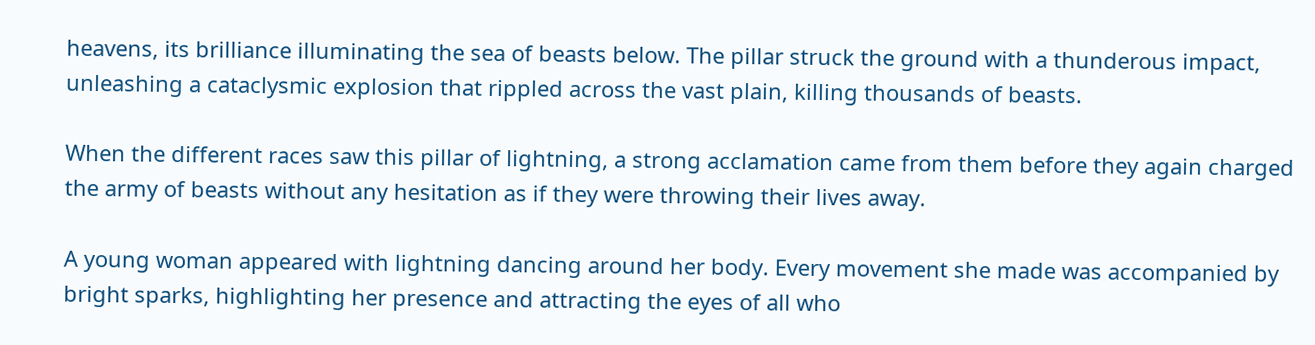heavens, its brilliance illuminating the sea of beasts below. The pillar struck the ground with a thunderous impact, unleashing a cataclysmic explosion that rippled across the vast plain, killing thousands of beasts.

When the different races saw this pillar of lightning, a strong acclamation came from them before they again charged the army of beasts without any hesitation as if they were throwing their lives away.

A young woman appeared with lightning dancing around her body. Every movement she made was accompanied by bright sparks, highlighting her presence and attracting the eyes of all who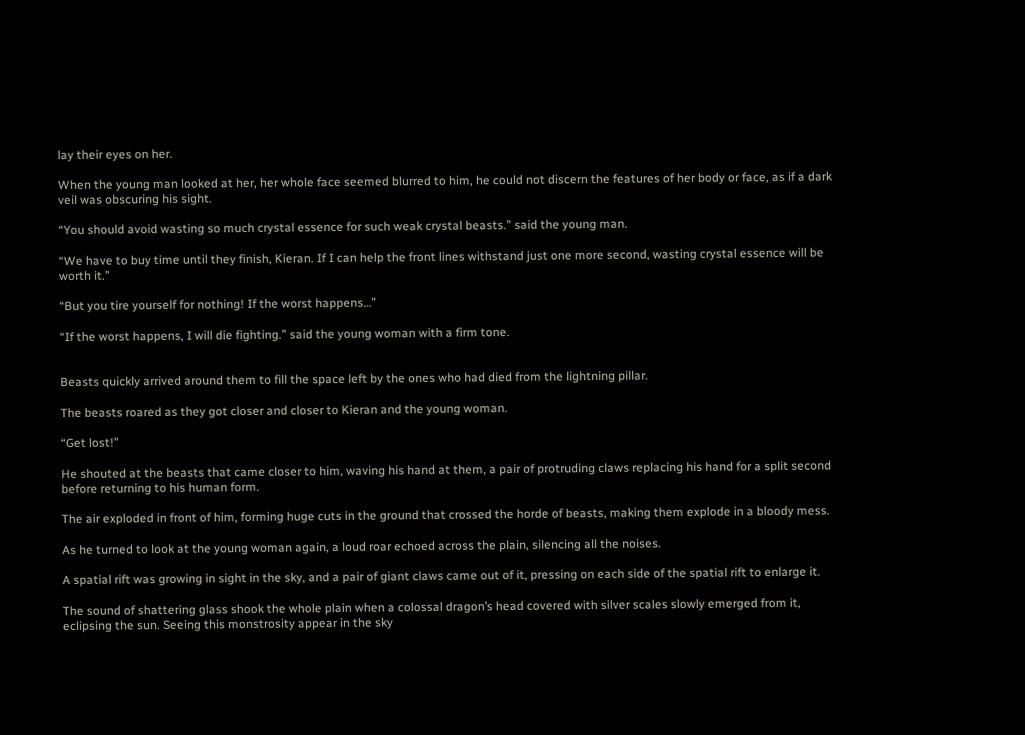lay their eyes on her.

When the young man looked at her, her whole face seemed blurred to him, he could not discern the features of her body or face, as if a dark veil was obscuring his sight.

“You should avoid wasting so much crystal essence for such weak crystal beasts.” said the young man.

“We have to buy time until they finish, Kieran. If I can help the front lines withstand just one more second, wasting crystal essence will be worth it.”

“But you tire yourself for nothing! If the worst happens…”

“If the worst happens, I will die fighting.” said the young woman with a firm tone.


Beasts quickly arrived around them to fill the space left by the ones who had died from the lightning pillar.

The beasts roared as they got closer and closer to Kieran and the young woman.

“Get lost!”

He shouted at the beasts that came closer to him, waving his hand at them, a pair of protruding claws replacing his hand for a split second before returning to his human form.

The air exploded in front of him, forming huge cuts in the ground that crossed the horde of beasts, making them explode in a bloody mess.

As he turned to look at the young woman again, a loud roar echoed across the plain, silencing all the noises.

A spatial rift was growing in sight in the sky, and a pair of giant claws came out of it, pressing on each side of the spatial rift to enlarge it.

The sound of shattering glass shook the whole plain when a colossal dragon’s head covered with silver scales slowly emerged from it, eclipsing the sun. Seeing this monstrosity appear in the sky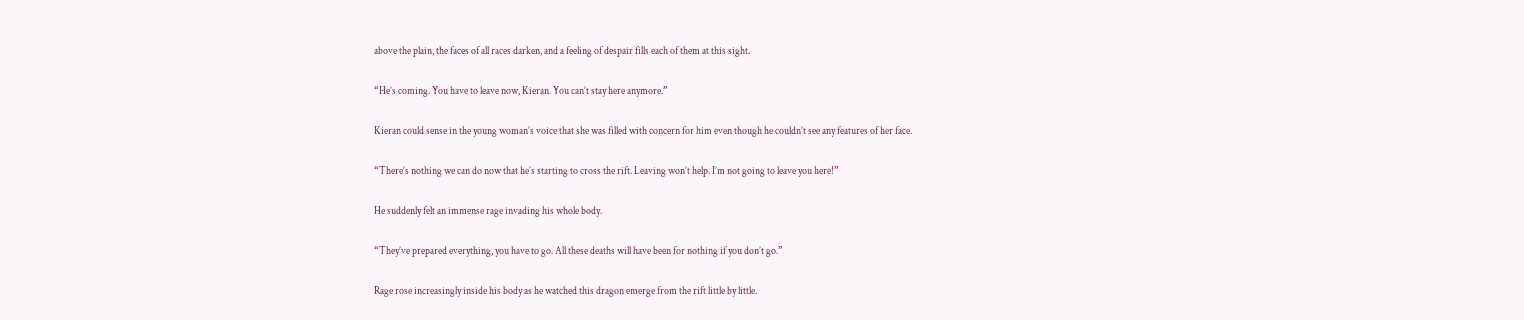above the plain, the faces of all races darken, and a feeling of despair fills each of them at this sight.

“He’s coming. You have to leave now, Kieran. You can’t stay here anymore.”

Kieran could sense in the young woman’s voice that she was filled with concern for him even though he couldn’t see any features of her face.

“There’s nothing we can do now that he’s starting to cross the rift. Leaving won’t help. I’m not going to leave you here!”

He suddenly felt an immense rage invading his whole body.

“They’ve prepared everything, you have to go. All these deaths will have been for nothing if you don’t go.”

Rage rose increasingly inside his body as he watched this dragon emerge from the rift little by little.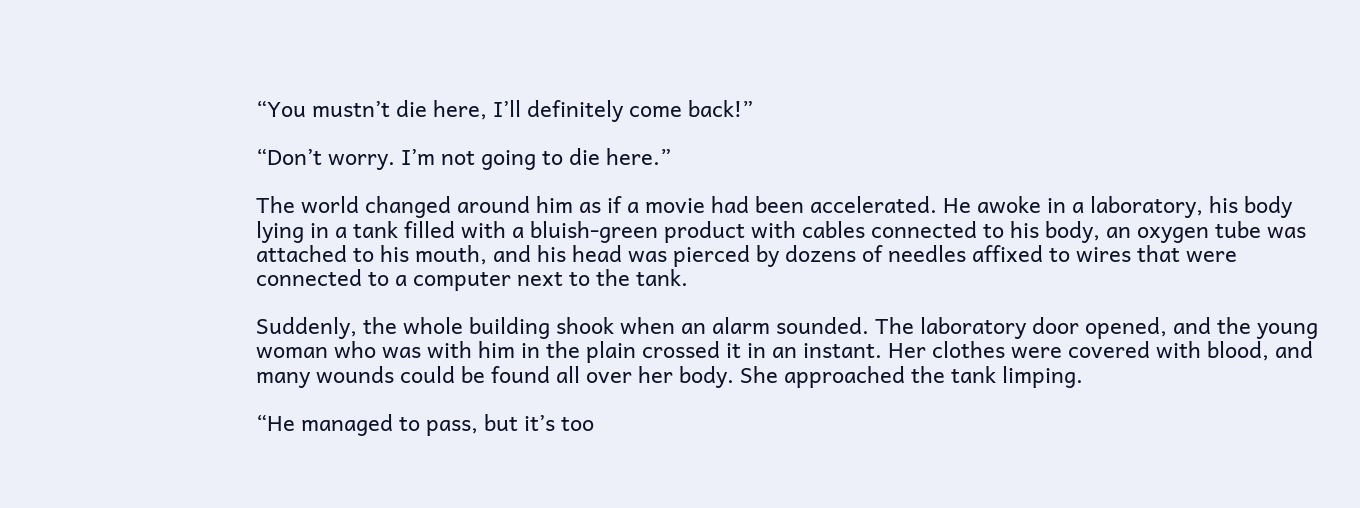“You mustn’t die here, I’ll definitely come back!”

“Don’t worry. I’m not going to die here.”

The world changed around him as if a movie had been accelerated. He awoke in a laboratory, his body lying in a tank filled with a bluish-green product with cables connected to his body, an oxygen tube was attached to his mouth, and his head was pierced by dozens of needles affixed to wires that were connected to a computer next to the tank.

Suddenly, the whole building shook when an alarm sounded. The laboratory door opened, and the young woman who was with him in the plain crossed it in an instant. Her clothes were covered with blood, and many wounds could be found all over her body. She approached the tank limping.

“He managed to pass, but it’s too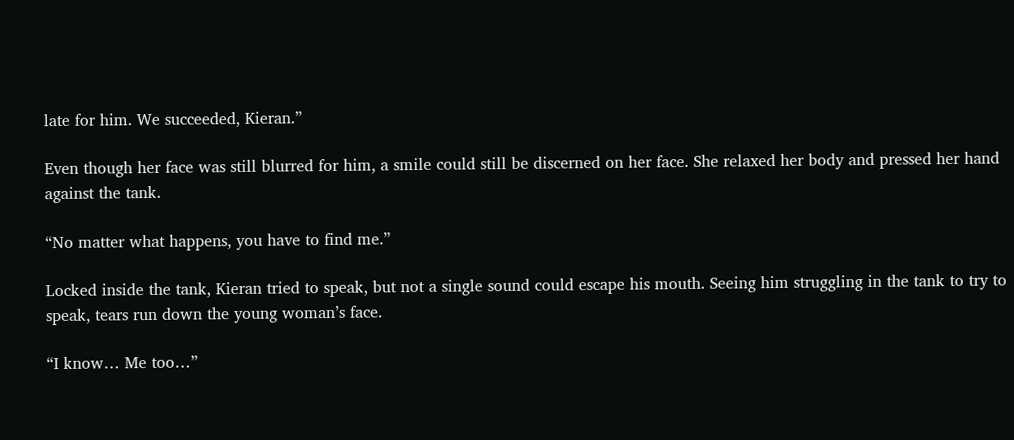late for him. We succeeded, Kieran.”

Even though her face was still blurred for him, a smile could still be discerned on her face. She relaxed her body and pressed her hand against the tank.

“No matter what happens, you have to find me.”

Locked inside the tank, Kieran tried to speak, but not a single sound could escape his mouth. Seeing him struggling in the tank to try to speak, tears run down the young woman’s face.

“I know… Me too…”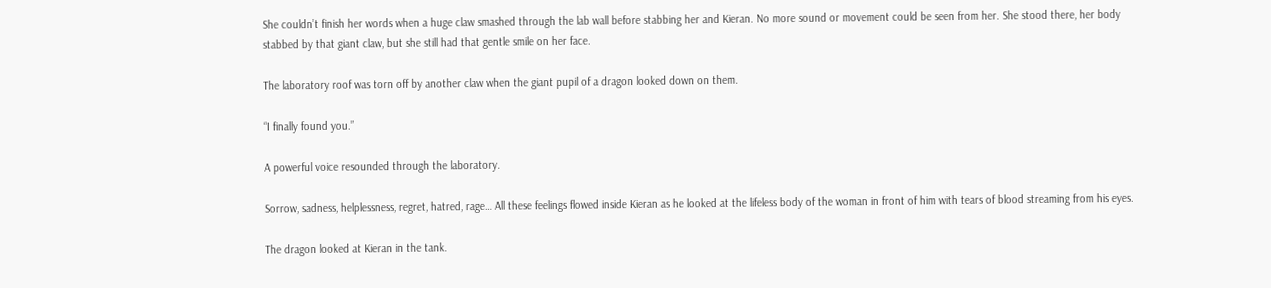She couldn’t finish her words when a huge claw smashed through the lab wall before stabbing her and Kieran. No more sound or movement could be seen from her. She stood there, her body stabbed by that giant claw, but she still had that gentle smile on her face.

The laboratory roof was torn off by another claw when the giant pupil of a dragon looked down on them.

“I finally found you.”

A powerful voice resounded through the laboratory.

Sorrow, sadness, helplessness, regret, hatred, rage… All these feelings flowed inside Kieran as he looked at the lifeless body of the woman in front of him with tears of blood streaming from his eyes.

The dragon looked at Kieran in the tank.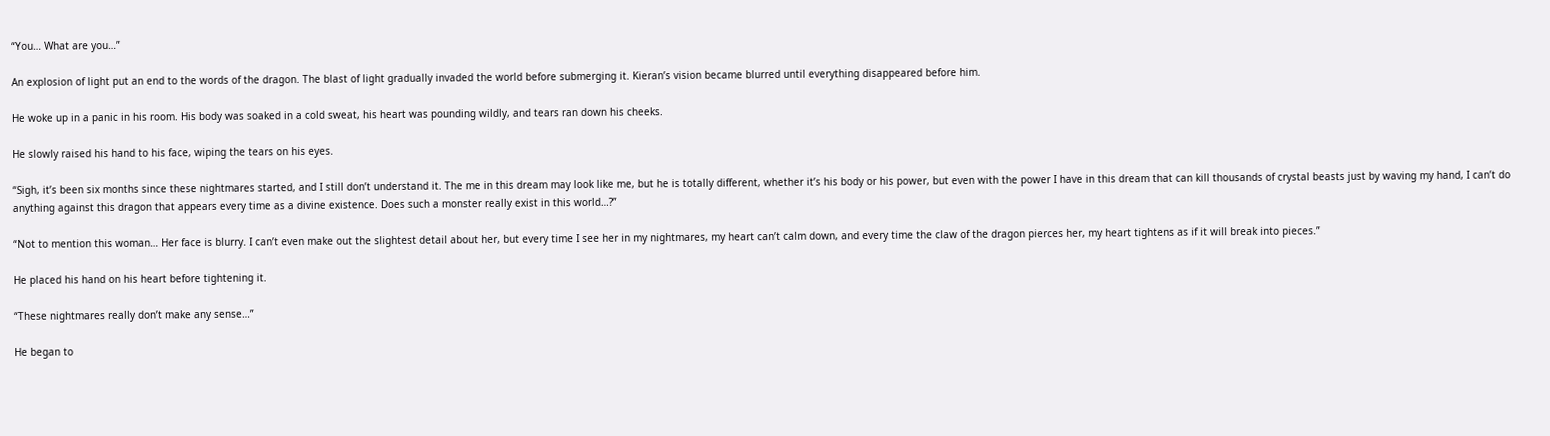“You… What are you…”

An explosion of light put an end to the words of the dragon. The blast of light gradually invaded the world before submerging it. Kieran’s vision became blurred until everything disappeared before him.

He woke up in a panic in his room. His body was soaked in a cold sweat, his heart was pounding wildly, and tears ran down his cheeks.

He slowly raised his hand to his face, wiping the tears on his eyes.

“Sigh, it’s been six months since these nightmares started, and I still don’t understand it. The me in this dream may look like me, but he is totally different, whether it’s his body or his power, but even with the power I have in this dream that can kill thousands of crystal beasts just by waving my hand, I can’t do anything against this dragon that appears every time as a divine existence. Does such a monster really exist in this world…?”

“Not to mention this woman… Her face is blurry. I can’t even make out the slightest detail about her, but every time I see her in my nightmares, my heart can’t calm down, and every time the claw of the dragon pierces her, my heart tightens as if it will break into pieces.”

He placed his hand on his heart before tightening it.

“These nightmares really don’t make any sense…”

He began to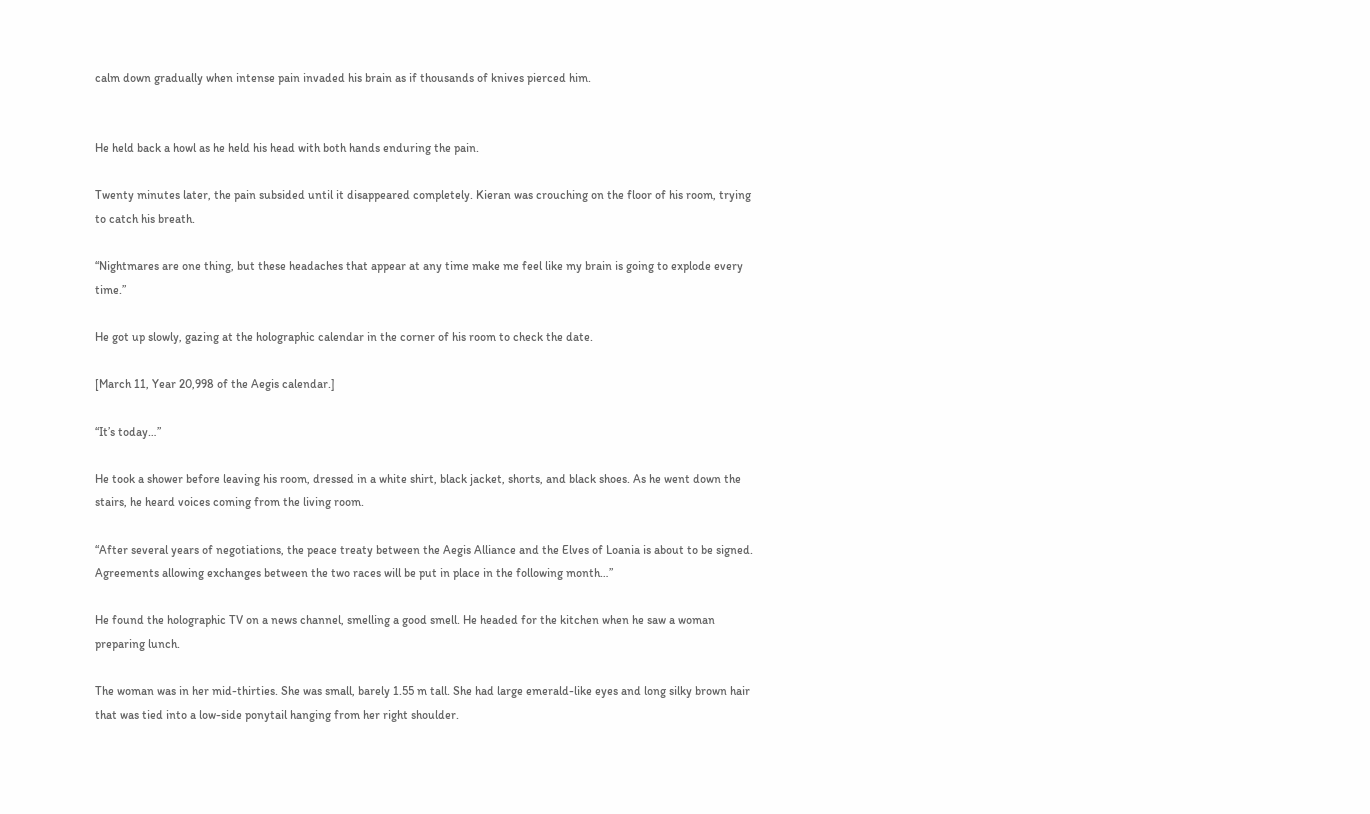calm down gradually when intense pain invaded his brain as if thousands of knives pierced him.


He held back a howl as he held his head with both hands enduring the pain.

Twenty minutes later, the pain subsided until it disappeared completely. Kieran was crouching on the floor of his room, trying to catch his breath.

“Nightmares are one thing, but these headaches that appear at any time make me feel like my brain is going to explode every time.”

He got up slowly, gazing at the holographic calendar in the corner of his room to check the date.

[March 11, Year 20,998 of the Aegis calendar.]

“It’s today…”

He took a shower before leaving his room, dressed in a white shirt, black jacket, shorts, and black shoes. As he went down the stairs, he heard voices coming from the living room.

“After several years of negotiations, the peace treaty between the Aegis Alliance and the Elves of Loania is about to be signed. Agreements allowing exchanges between the two races will be put in place in the following month…”

He found the holographic TV on a news channel, smelling a good smell. He headed for the kitchen when he saw a woman preparing lunch.

The woman was in her mid-thirties. She was small, barely 1.55 m tall. She had large emerald-like eyes and long silky brown hair that was tied into a low-side ponytail hanging from her right shoulder.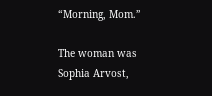“Morning, Mom.”

The woman was Sophia Arvost,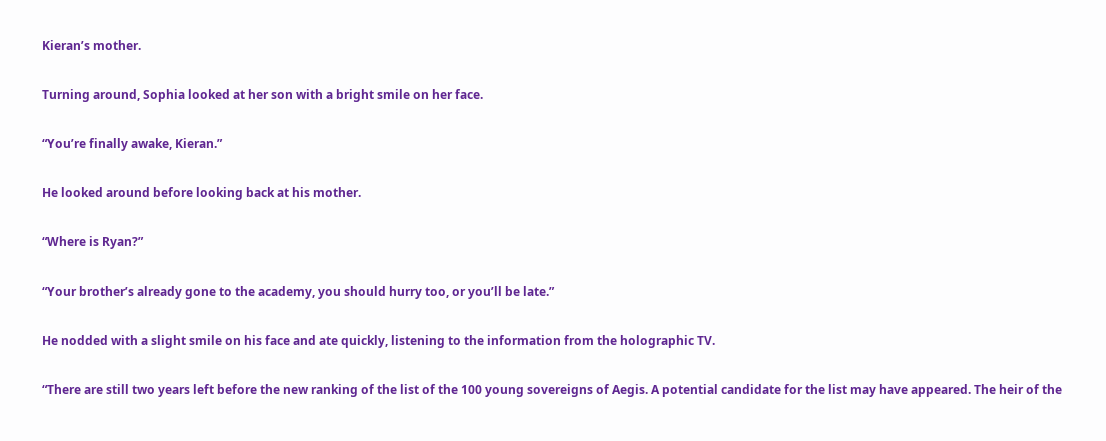Kieran’s mother.

Turning around, Sophia looked at her son with a bright smile on her face.

“You’re finally awake, Kieran.”

He looked around before looking back at his mother.

“Where is Ryan?”

“Your brother’s already gone to the academy, you should hurry too, or you’ll be late.”

He nodded with a slight smile on his face and ate quickly, listening to the information from the holographic TV.

“There are still two years left before the new ranking of the list of the 100 young sovereigns of Aegis. A potential candidate for the list may have appeared. The heir of the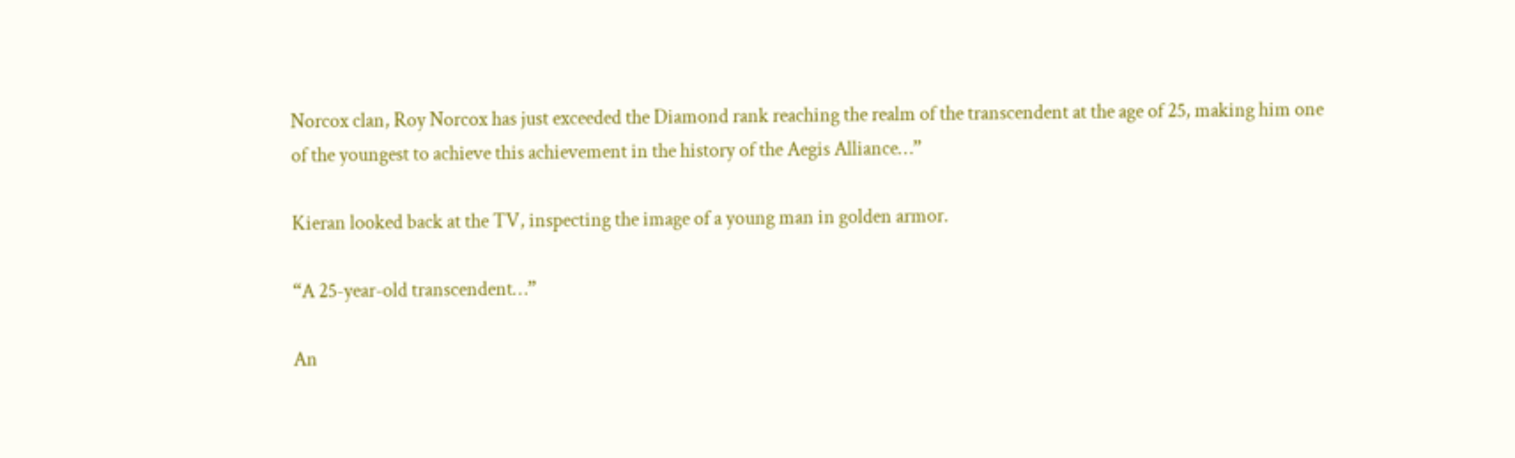Norcox clan, Roy Norcox has just exceeded the Diamond rank reaching the realm of the transcendent at the age of 25, making him one of the youngest to achieve this achievement in the history of the Aegis Alliance…”

Kieran looked back at the TV, inspecting the image of a young man in golden armor.

“A 25-year-old transcendent…”

An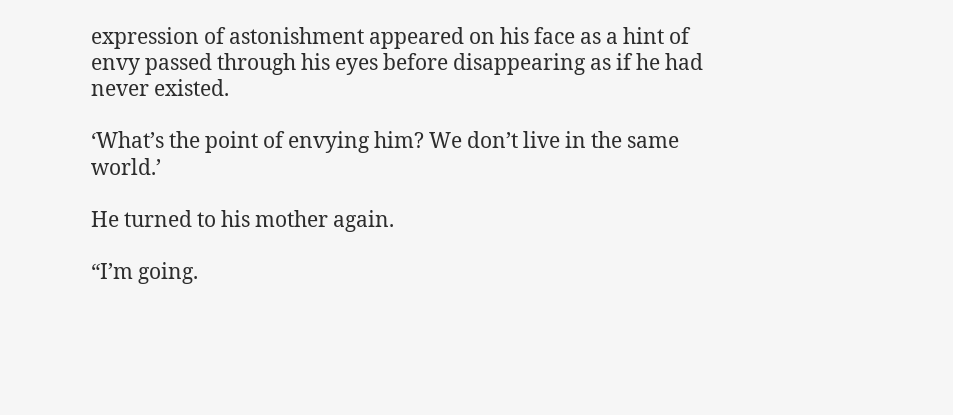expression of astonishment appeared on his face as a hint of envy passed through his eyes before disappearing as if he had never existed.

‘What’s the point of envying him? We don’t live in the same world.’

He turned to his mother again.

“I’m going.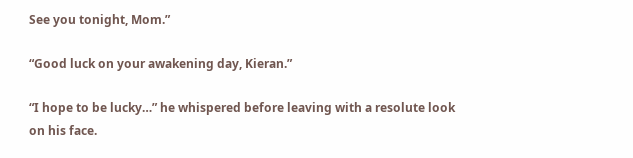See you tonight, Mom.”

“Good luck on your awakening day, Kieran.”

“I hope to be lucky…” he whispered before leaving with a resolute look on his face.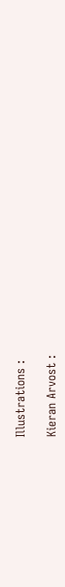Illustrations :

Kieran Arvost :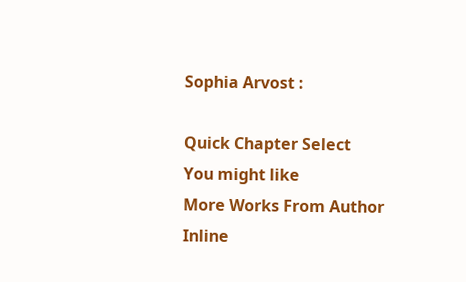Sophia Arvost :

Quick Chapter Select
You might like
More Works From Author
Inline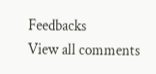Feedbacks
View all comments